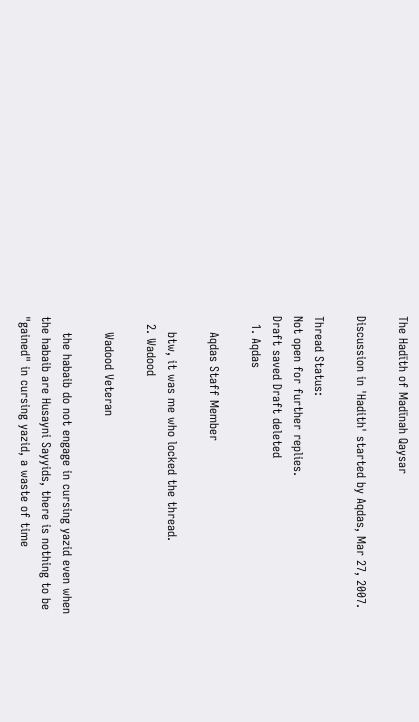The Hadīth of Madīnah Qaysar

Discussion in 'Hadith' started by Aqdas, Mar 27, 2007.

Thread Status:
Not open for further replies.
Draft saved Draft deleted
  1. Aqdas

    Aqdas Staff Member

    btw, it was me who locked the thread.
  2. Wadood

    Wadood Veteran

    the habaib do not engage in cursing yazid even when the habaib are Husayni Sayyids, there is nothing to be "gained" in cursing yazid, a waste of time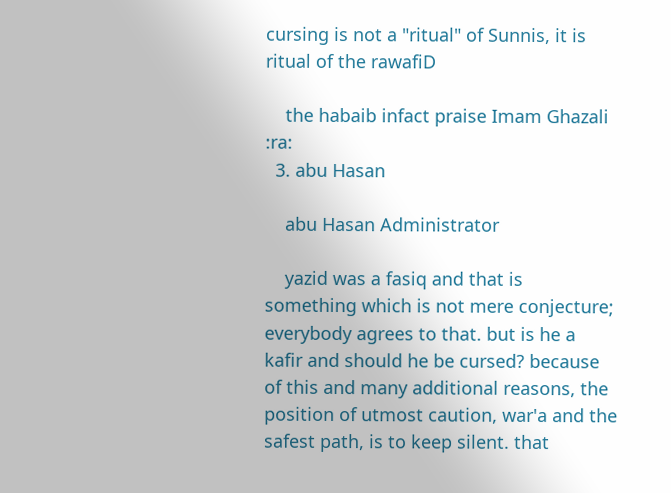cursing is not a "ritual" of Sunnis, it is ritual of the rawafiD

    the habaib infact praise Imam Ghazali :ra:
  3. abu Hasan

    abu Hasan Administrator

    yazid was a fasiq and that is something which is not mere conjecture; everybody agrees to that. but is he a kafir and should he be cursed? because of this and many additional reasons, the position of utmost caution, war'a and the safest path, is to keep silent. that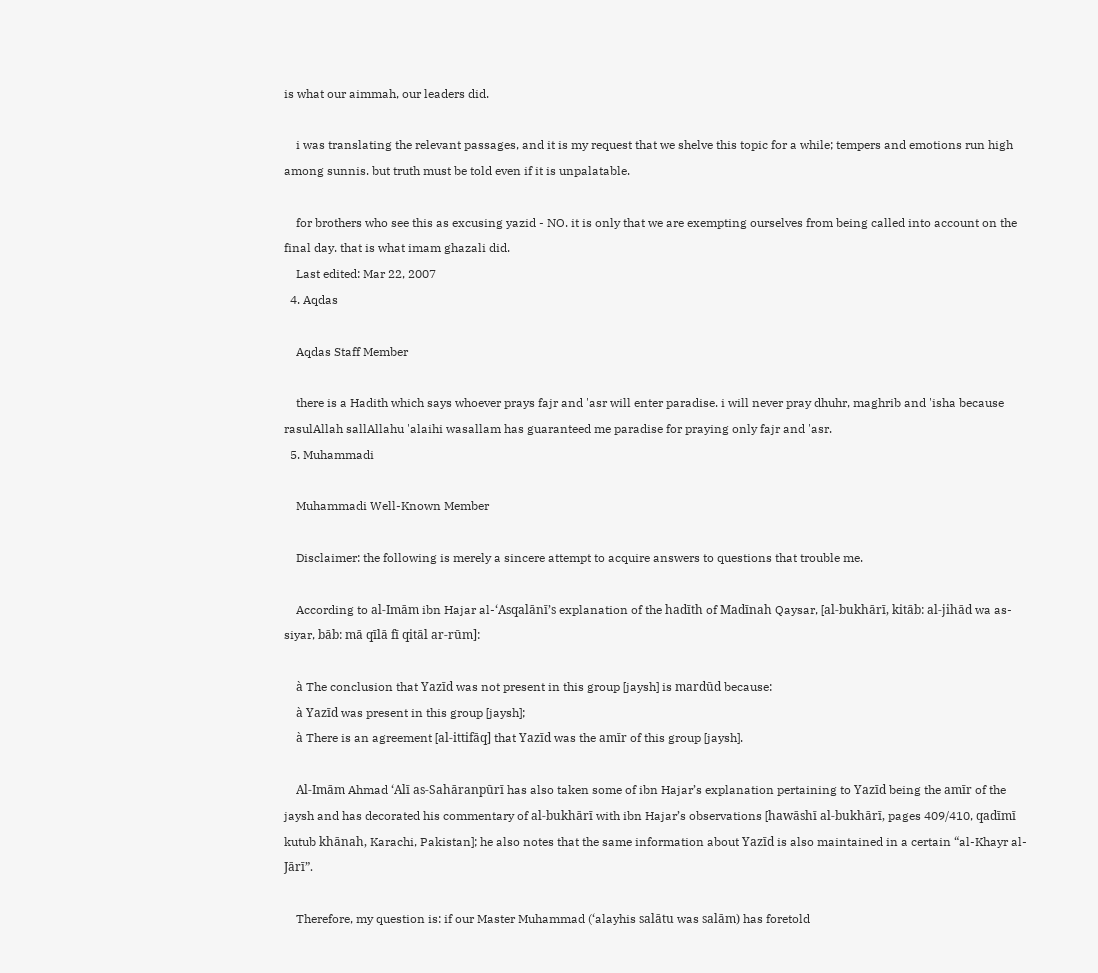is what our aimmah, our leaders did.

    i was translating the relevant passages, and it is my request that we shelve this topic for a while; tempers and emotions run high among sunnis. but truth must be told even if it is unpalatable.

    for brothers who see this as excusing yazid - NO. it is only that we are exempting ourselves from being called into account on the final day. that is what imam ghazali did.
    Last edited: Mar 22, 2007
  4. Aqdas

    Aqdas Staff Member

    there is a Hadith which says whoever prays fajr and 'asr will enter paradise. i will never pray dhuhr, maghrib and 'isha because rasulAllah sallAllahu 'alaihi wasallam has guaranteed me paradise for praying only fajr and 'asr.
  5. Muhammadi

    Muhammadi Well-Known Member

    Disclaimer: the following is merely a sincere attempt to acquire answers to questions that trouble me.

    According to al-Imām ibn Hajar al-‘Asqalānī’s explanation of the hadīth of Madīnah Qaysar, [al-bukhārī, kitāb: al-jihād wa as-siyar, bāb: mā qīlā fī qitāl ar-rūm]:

    à The conclusion that Yazīd was not present in this group [jaysh] is mardūd because:
    à Yazīd was present in this group [jaysh];
    à There is an agreement [al-ittifāq] that Yazīd was the amīr of this group [jaysh].

    Al-Imām Ahmad ‘Alī as-Sahāranpūrī has also taken some of ibn Hajar’s explanation pertaining to Yazīd being the amīr of the jaysh and has decorated his commentary of al-bukhārī with ibn Hajar’s observations [hawāshī al-bukhārī, pages 409/410, qadīmī kutub khānah, Karachi, Pakistan]; he also notes that the same information about Yazīd is also maintained in a certain “al-Khayr al-Jārī”.

    Therefore, my question is: if our Master Muhammad (‘alayhis salātu was salām) has foretold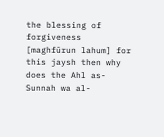the blessing of forgiveness [maghfūrun lahum] for this jaysh then why does the Ahl as-Sunnah wa al-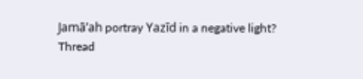Jamā’ah portray Yazīd in a negative light?
Thread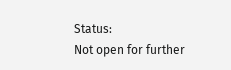Status:
Not open for further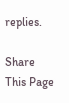replies.

Share This Page